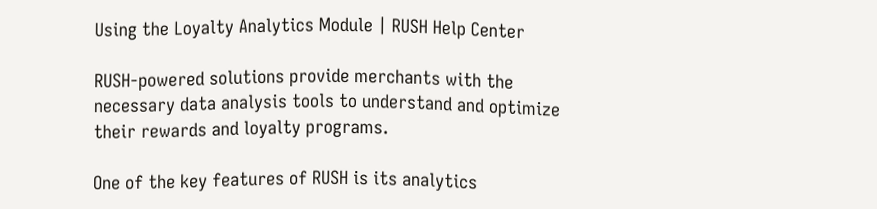Using the Loyalty Analytics Module | RUSH Help Center

RUSH-powered solutions provide merchants with the necessary data analysis tools to understand and optimize their rewards and loyalty programs.

One of the key features of RUSH is its analytics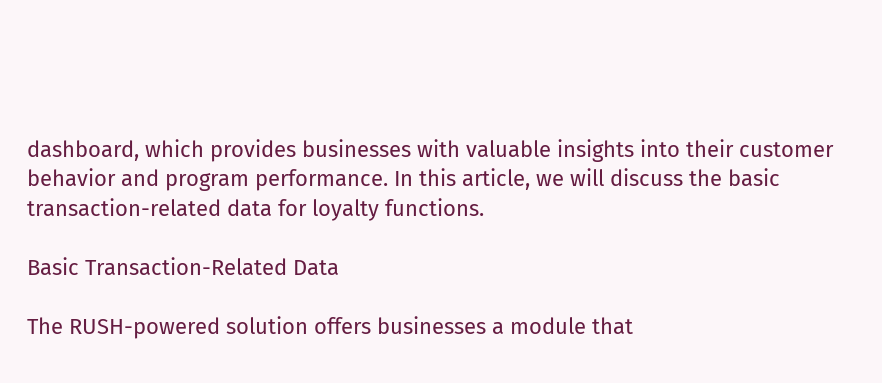dashboard, which provides businesses with valuable insights into their customer behavior and program performance. In this article, we will discuss the basic transaction-related data for loyalty functions.

Basic Transaction-Related Data

The RUSH-powered solution offers businesses a module that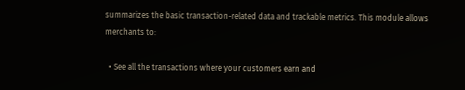summarizes the basic transaction-related data and trackable metrics. This module allows merchants to:

  • See all the transactions where your customers earn and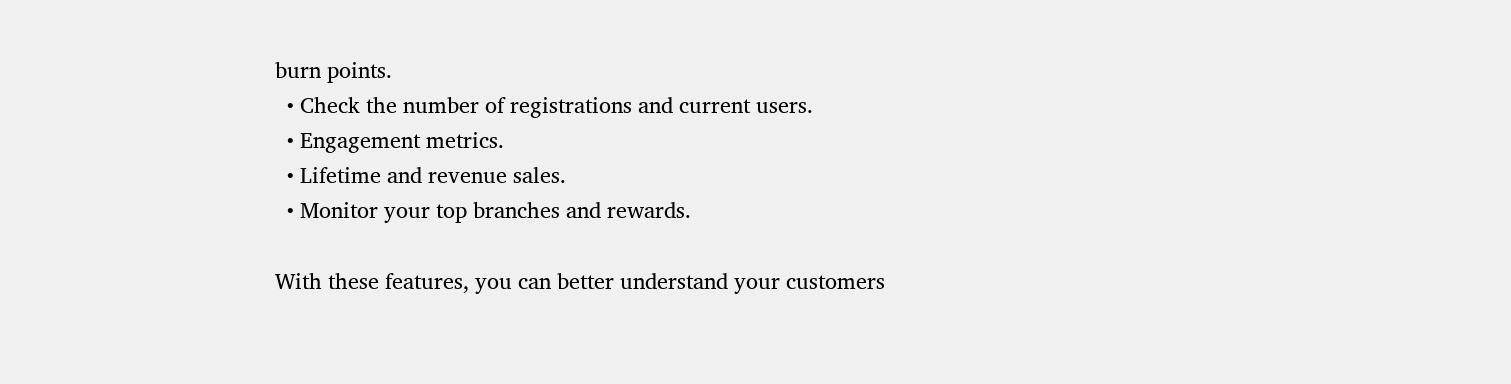burn points.
  • Check the number of registrations and current users.
  • Engagement metrics.
  • Lifetime and revenue sales.
  • Monitor your top branches and rewards.

With these features, you can better understand your customers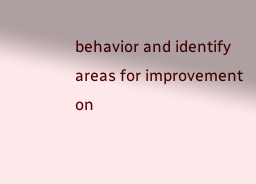behavior and identify areas for improvement on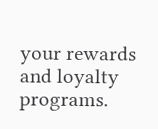your rewards and loyalty programs.